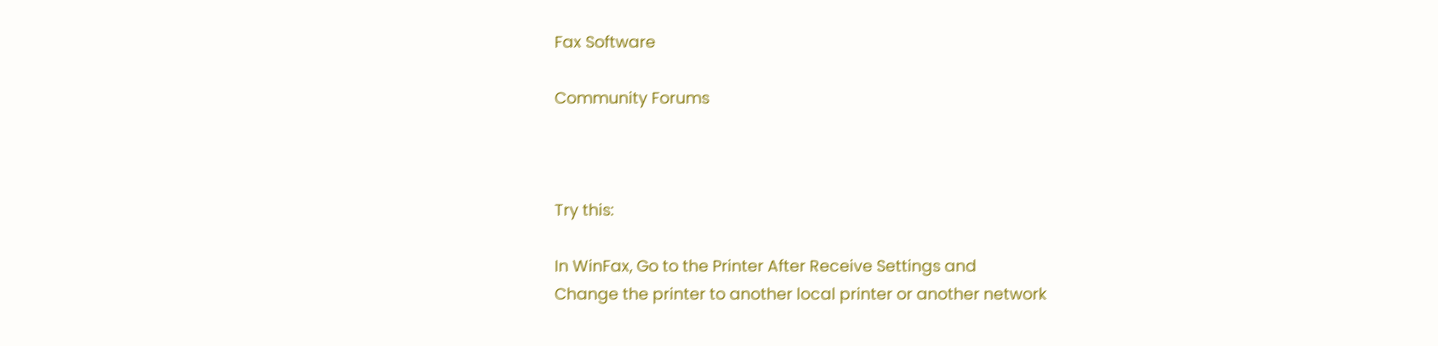Fax Software

Community Forums



Try this:

In WinFax, Go to the Printer After Receive Settings and
Change the printer to another local printer or another network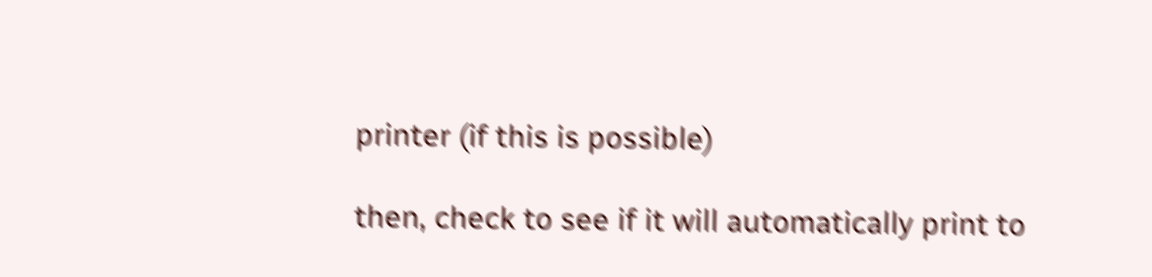printer (if this is possible)

then, check to see if it will automatically print to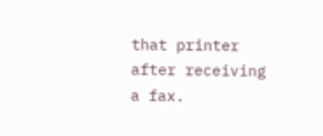that printer after receiving a fax.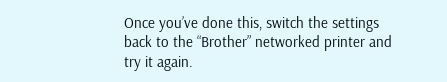Once you’ve done this, switch the settings back to the “Brother” networked printer and try it again.